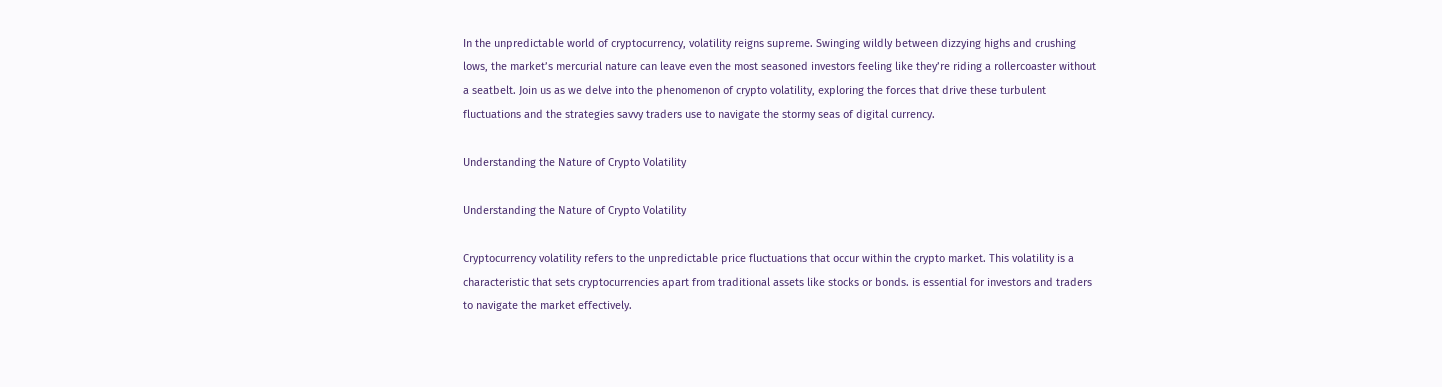In the unpredictable world of cryptocurrency, volatility reigns supreme. Swinging wildly between dizzying highs and crushing lows, the market’s mercurial nature can leave even the most seasoned investors feeling like they’re riding a rollercoaster without a seatbelt. Join us as we delve into the phenomenon of crypto volatility, exploring the forces that drive these turbulent fluctuations and the strategies savvy traders use to navigate the stormy seas of digital currency.

Understanding the Nature of Crypto Volatility

Understanding the Nature of Crypto Volatility

Cryptocurrency volatility refers to the unpredictable price fluctuations that occur within the crypto market. This volatility is a characteristic that sets cryptocurrencies apart from traditional assets like stocks or bonds. is essential for investors and traders to navigate the market effectively.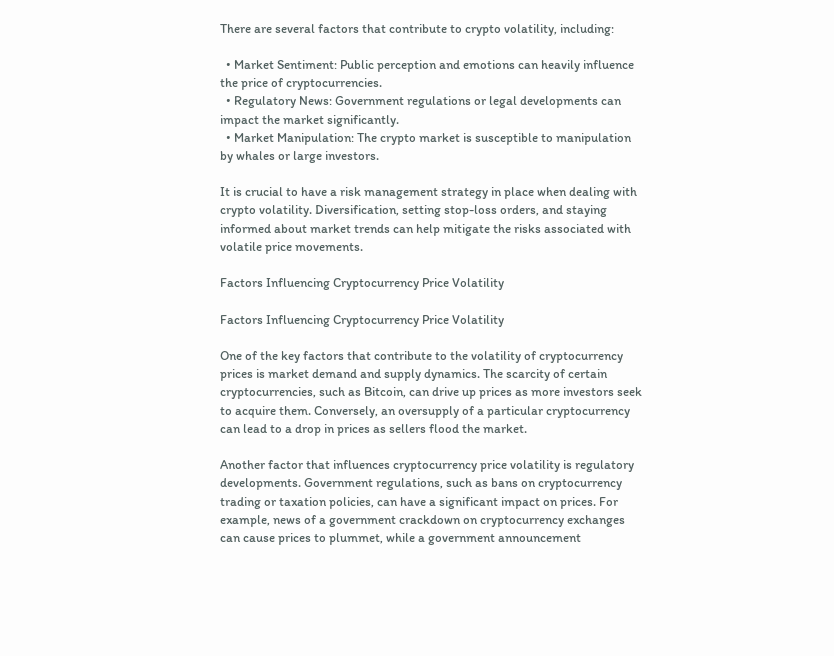There are several factors that contribute to crypto volatility, including:

  • Market Sentiment: Public perception and emotions can heavily influence the price of cryptocurrencies.
  • Regulatory News: Government regulations or legal developments can impact the market significantly.
  • Market Manipulation: The crypto market is susceptible to manipulation by whales or large investors.

It is crucial to have a risk management strategy in place when dealing with crypto volatility. Diversification, setting stop-loss orders, and staying informed about market trends can help mitigate the risks associated with volatile price movements.

Factors Influencing Cryptocurrency Price Volatility

Factors Influencing Cryptocurrency Price Volatility

One of the key factors that contribute to the volatility of cryptocurrency prices is market demand and supply dynamics. The scarcity of certain cryptocurrencies, such as Bitcoin, can drive up prices as more investors seek to acquire them. Conversely, an oversupply of a particular cryptocurrency can lead to a drop in prices as sellers flood the market.

Another factor that influences cryptocurrency price volatility is regulatory developments. Government regulations, such as bans on cryptocurrency trading or taxation policies, can have a significant impact on prices. For example, news of a government crackdown on cryptocurrency exchanges can cause prices to plummet, while a government announcement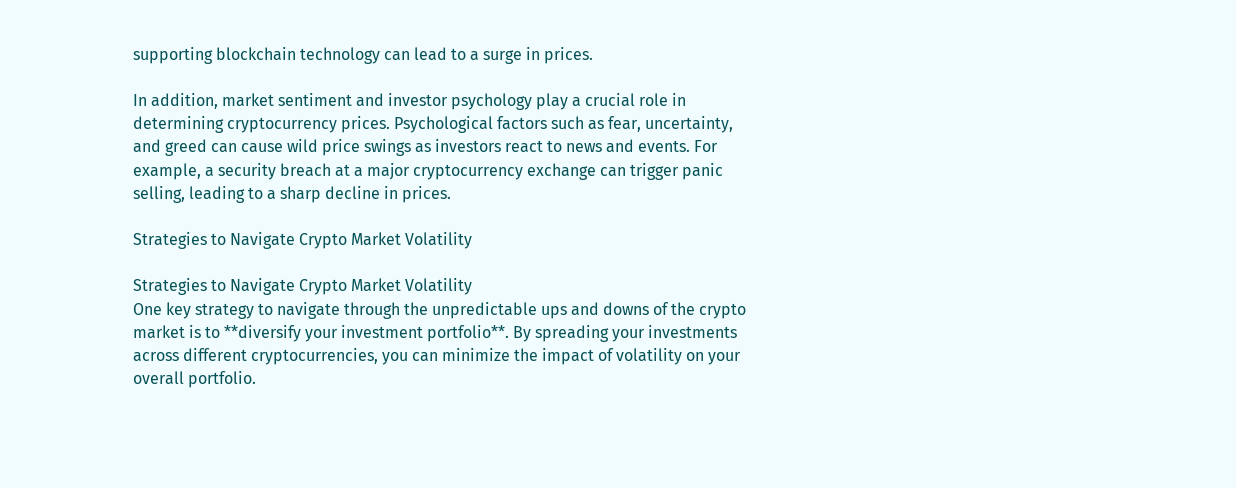supporting blockchain technology can lead to a surge in prices.

In addition, market sentiment and investor psychology play a crucial role in determining cryptocurrency prices. Psychological factors such as fear, uncertainty, and greed can cause wild price swings as investors react to news and events. For example, a security breach at a major cryptocurrency exchange can trigger panic selling, leading to a sharp decline in prices.

Strategies to Navigate Crypto Market Volatility

Strategies to Navigate Crypto Market Volatility
One key strategy to navigate through the unpredictable ups and downs of the crypto market is to **diversify your investment portfolio**. By spreading your investments across different cryptocurrencies, you can minimize the impact of volatility on your overall portfolio.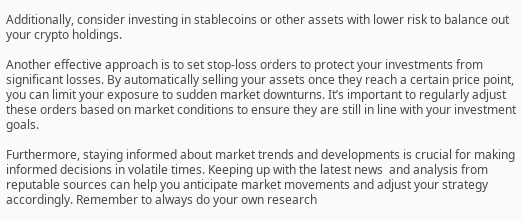Additionally, consider investing in stablecoins or other assets with lower risk to balance out your crypto holdings.

Another effective approach is to set stop-loss orders to protect your investments from significant losses. By automatically selling your assets once they reach a certain price point, you can limit your exposure to sudden market downturns. It’s important to regularly adjust these orders based on market conditions to ensure they are still in line with your investment goals.

Furthermore, staying informed about market trends and developments is crucial for making informed decisions in volatile times. Keeping up with the latest news  and analysis from reputable sources can help you anticipate market movements and adjust your strategy accordingly. Remember to always do your own research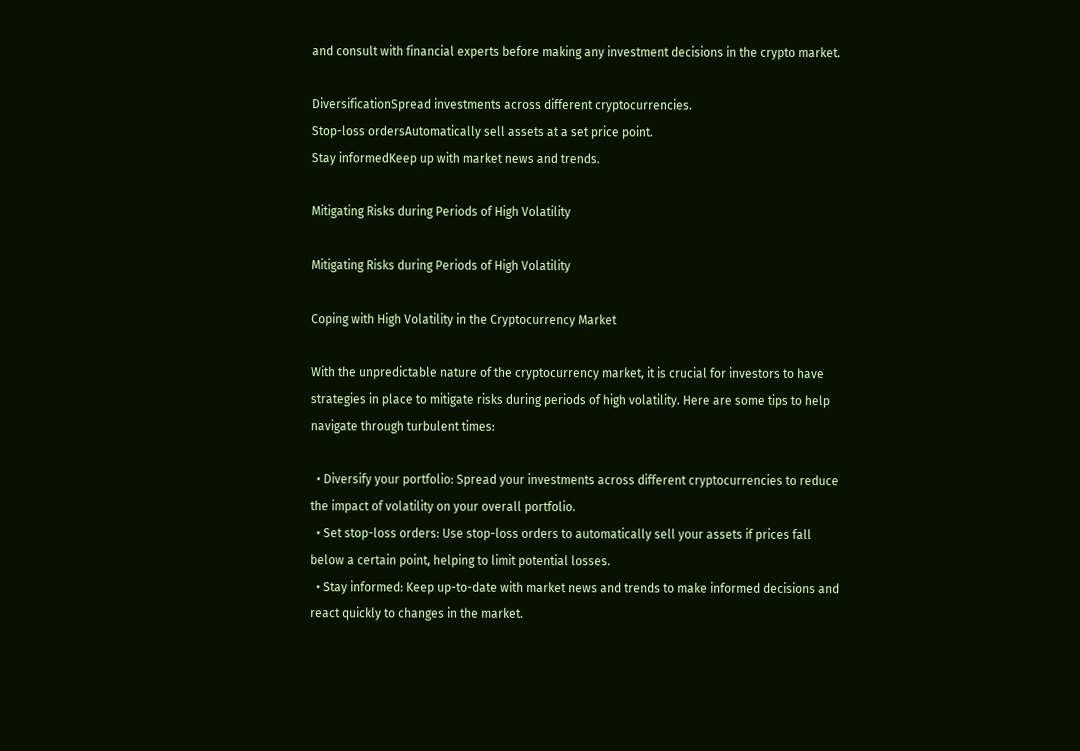and consult with financial experts before making any investment decisions in the crypto market.

DiversificationSpread investments across different cryptocurrencies.
Stop-loss ordersAutomatically sell assets at a set price point.
Stay informedKeep up with market news and trends.

Mitigating Risks during Periods of High Volatility

Mitigating Risks during Periods of High Volatility

Coping with High Volatility in the Cryptocurrency Market

With the unpredictable nature of the cryptocurrency market, it is crucial for investors to have strategies in place to mitigate risks during periods of high volatility. Here are some tips to help navigate through turbulent times:

  • Diversify your portfolio: Spread your investments across different cryptocurrencies to reduce the impact of volatility on your overall portfolio.
  • Set stop-loss orders: Use stop-loss orders to automatically sell your assets if prices fall below a certain point, helping to limit potential losses.
  • Stay informed: Keep up-to-date with market news and trends to make informed decisions and react quickly to changes in the market.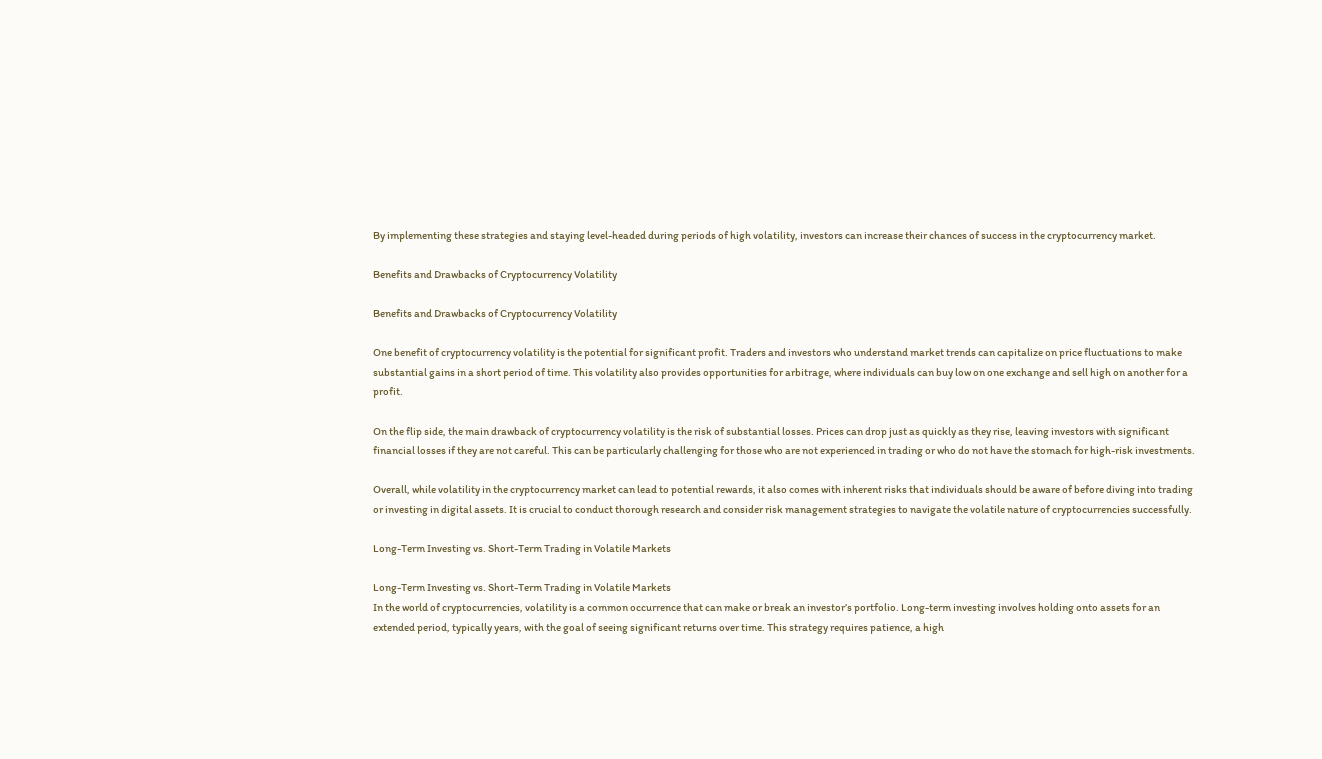By implementing these strategies and staying level-headed during periods of high volatility, investors can increase their chances of success in the cryptocurrency market.

Benefits and Drawbacks of Cryptocurrency Volatility

Benefits and Drawbacks of Cryptocurrency Volatility

One benefit of cryptocurrency volatility is the potential for significant profit. Traders and investors who understand market trends can capitalize on price fluctuations to make substantial gains in a short period of time. This volatility also provides opportunities for arbitrage, where individuals can buy low on one exchange and sell high on another for a profit.

On the flip side, the main drawback of cryptocurrency volatility is the risk of substantial losses. Prices can drop just as quickly as they rise, leaving investors with significant financial losses if they are not careful. This can be particularly challenging for those who are not experienced in trading or who do not have the stomach for high-risk investments.

Overall, while volatility in the cryptocurrency market can lead to potential rewards, it also comes with inherent risks that individuals should be aware of before diving into trading or investing in digital assets. It is crucial to conduct thorough research and consider risk management strategies to navigate the volatile nature of cryptocurrencies successfully.

Long-Term Investing vs. Short-Term Trading in Volatile Markets

Long-Term Investing vs. Short-Term Trading in Volatile Markets
In the world of cryptocurrencies, volatility is a common occurrence that can make or break an investor’s portfolio. Long-term investing involves holding onto assets for an extended period, typically years, with the goal of seeing significant returns over time. This strategy requires patience, a high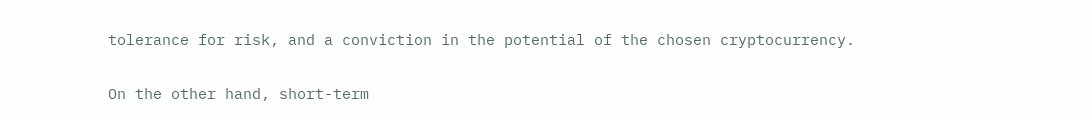tolerance for risk, and a conviction in the potential of the chosen cryptocurrency.

On the other hand, short-term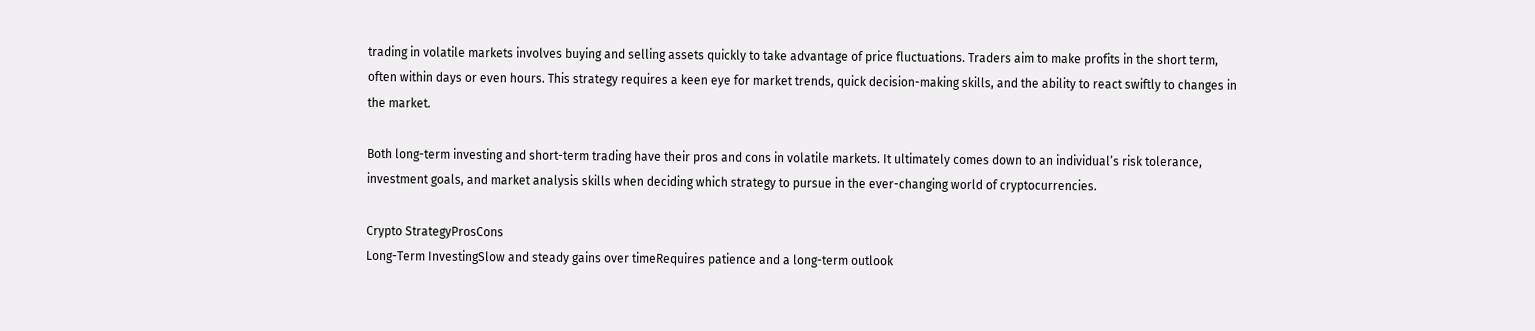trading in volatile markets involves buying and selling assets quickly to take advantage of price fluctuations. Traders aim to make profits in the short term, often within days or even hours. This strategy requires a keen eye for market trends, quick decision-making skills, and the ability to react swiftly to changes in the market.

Both long-term investing and short-term trading have their pros and cons in volatile markets. It ultimately comes down to an individual’s risk tolerance, investment goals, and market analysis skills when deciding which strategy to pursue in the ever-changing world of cryptocurrencies.

Crypto StrategyProsCons
Long-Term InvestingSlow and steady gains over timeRequires patience and a long-term outlook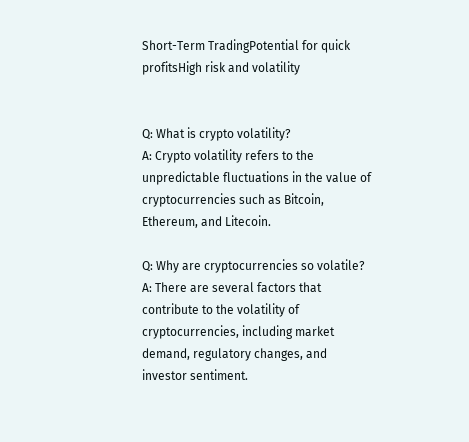Short-Term TradingPotential for quick profitsHigh risk and volatility


Q: What is crypto volatility?
A: Crypto volatility refers to the unpredictable fluctuations in the value of cryptocurrencies such as Bitcoin, Ethereum, and Litecoin.

Q: Why are cryptocurrencies so volatile?
A: There are several factors that contribute to the volatility of cryptocurrencies, including market demand, regulatory changes, and investor sentiment.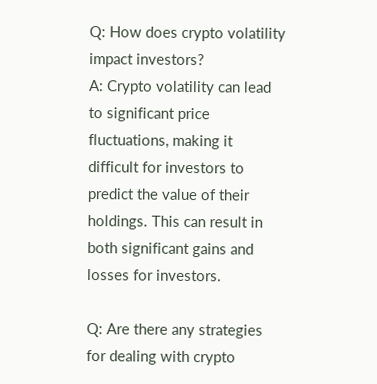Q: How does crypto volatility impact investors?
A: Crypto volatility can lead to significant price fluctuations, making it difficult for investors to predict the value of their holdings. This can result in both significant gains and losses for investors.

Q: Are there any strategies for dealing with crypto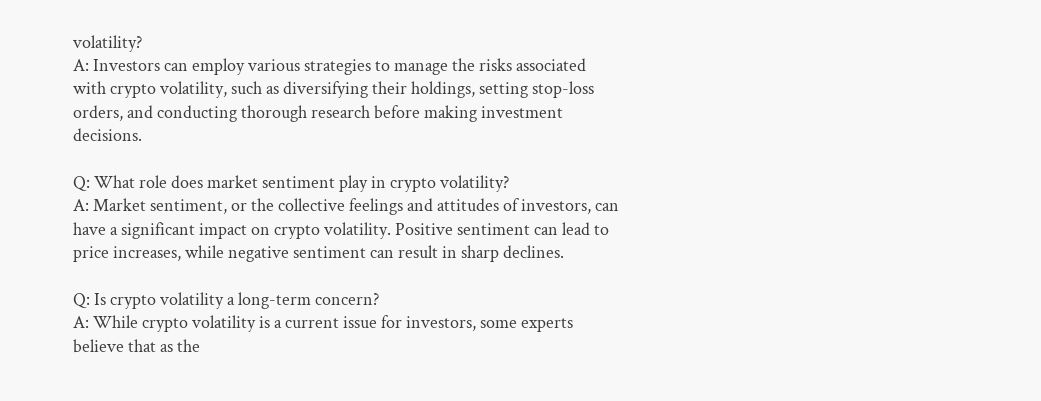volatility?
A: Investors can employ various strategies to manage the risks associated with crypto volatility, such as diversifying their holdings, setting stop-loss orders, and conducting thorough research before making investment decisions.

Q: What role does market sentiment play in crypto volatility?
A: Market sentiment, or the collective feelings and attitudes of investors, can have a significant impact on crypto volatility. Positive sentiment can lead to price increases, while negative sentiment can result in sharp declines.

Q: Is crypto volatility a long-term concern?
A: While crypto volatility is a current issue for investors, some experts believe that as the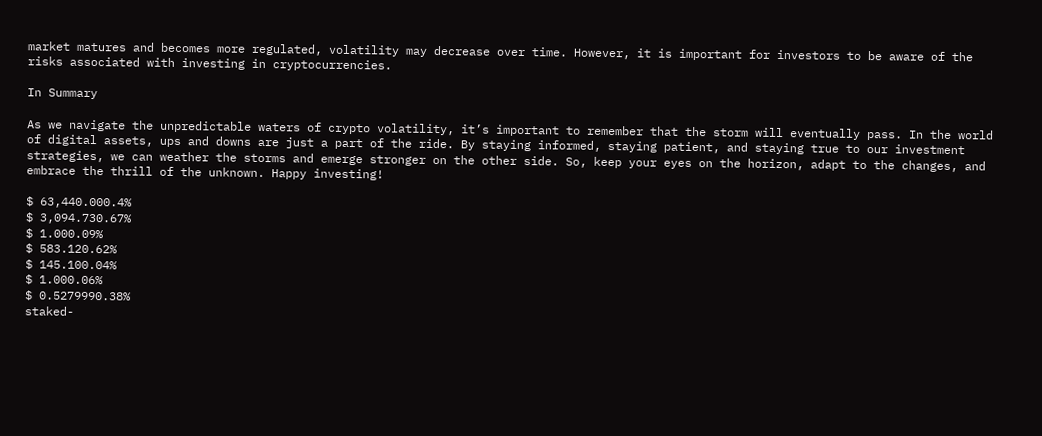market matures and becomes more regulated, volatility may decrease over time. However, it is important for investors to be aware of the risks associated with investing in cryptocurrencies.

In Summary

As we navigate the unpredictable waters of crypto volatility, it’s important to remember that the storm will eventually pass. In the world of digital assets, ups and downs are just a part of the ride. By staying informed, staying patient, and staying true to our investment strategies, we can weather the storms and emerge stronger on the other side. So, keep your eyes on the horizon, adapt to the changes, and embrace the thrill of the unknown. Happy investing!

$ 63,440.000.4%
$ 3,094.730.67%
$ 1.000.09%
$ 583.120.62%
$ 145.100.04%
$ 1.000.06%
$ 0.5279990.38%
staked-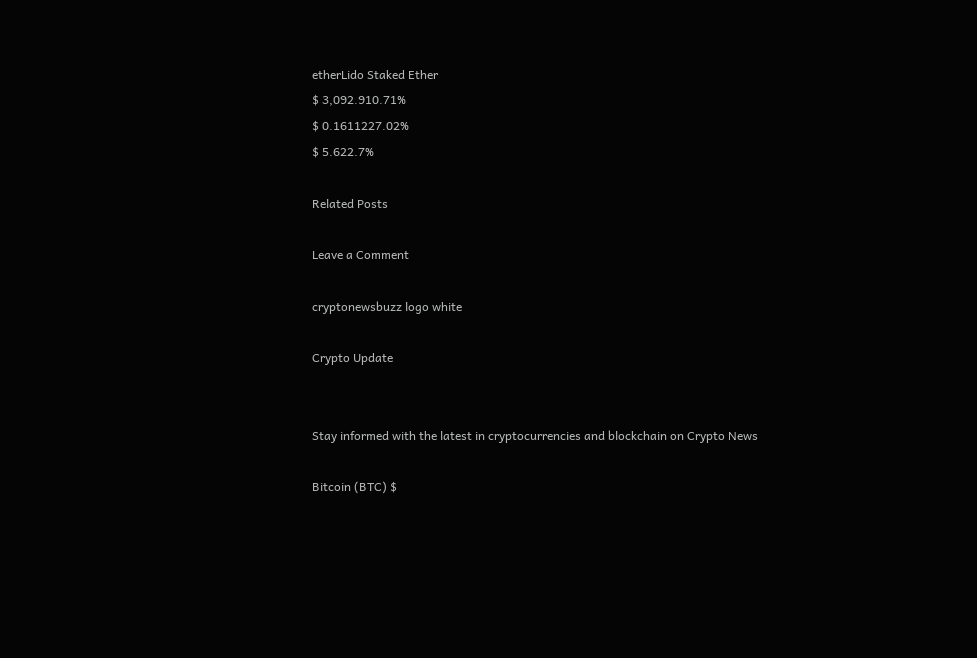etherLido Staked Ether
$ 3,092.910.71%
$ 0.1611227.02%
$ 5.622.7%

Related Posts

Leave a Comment

cryptonewsbuzz logo white

Crypto Update


Stay informed with the latest in cryptocurrencies and blockchain on Crypto News

Bitcoin (BTC) $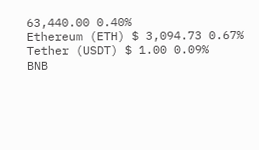63,440.00 0.40%
Ethereum (ETH) $ 3,094.73 0.67%
Tether (USDT) $ 1.00 0.09%
BNB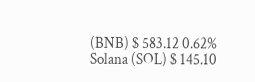(BNB) $ 583.12 0.62%
Solana (SOL) $ 145.10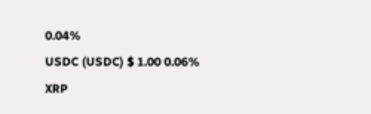0.04%
USDC (USDC) $ 1.00 0.06%
XRP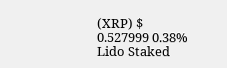(XRP) $ 0.527999 0.38%
Lido Staked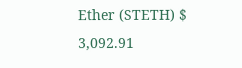Ether (STETH) $ 3,092.91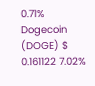0.71%
Dogecoin (DOGE) $ 0.161122 7.02%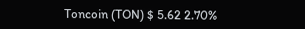Toncoin (TON) $ 5.62 2.70%